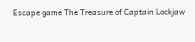Escape game The Treasure of Captain Lockjaw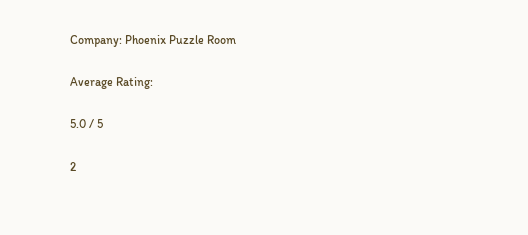Company: Phoenix Puzzle Room

Average Rating:

5.0 / 5

2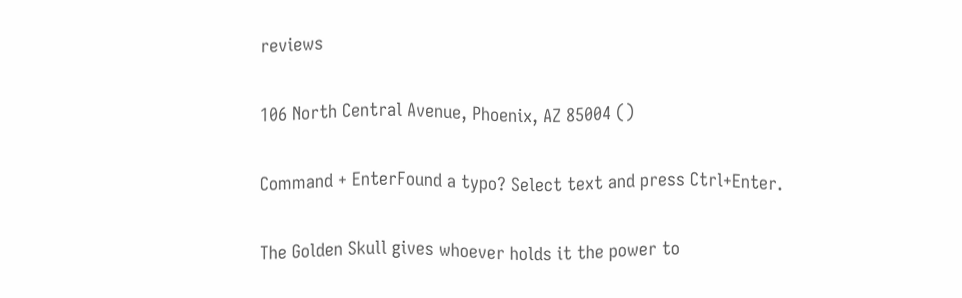reviews


106 North Central Avenue, Phoenix, AZ 85004 ()


Command + EnterFound a typo? Select text and press Ctrl+Enter.


The Golden Skull gives whoever holds it the power to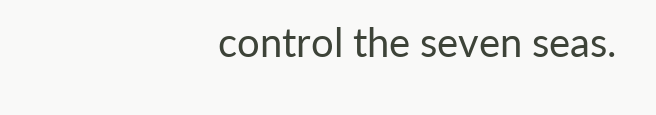control the seven seas.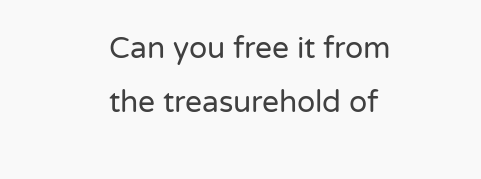Can you free it from the treasurehold of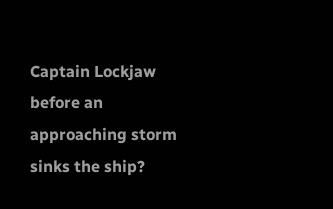Captain Lockjaw before an approaching storm sinks the ship?